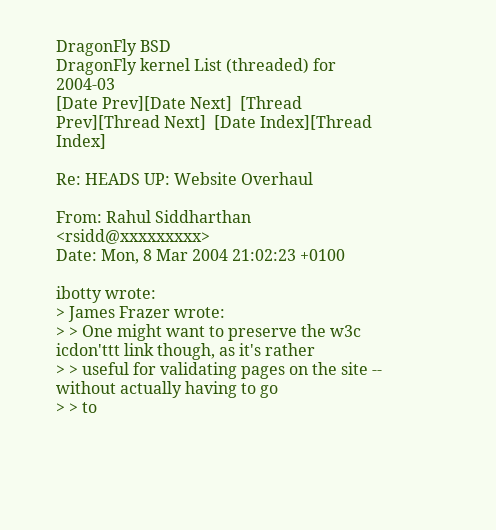DragonFly BSD
DragonFly kernel List (threaded) for 2004-03
[Date Prev][Date Next]  [Thread Prev][Thread Next]  [Date Index][Thread Index]

Re: HEADS UP: Website Overhaul

From: Rahul Siddharthan <rsidd@xxxxxxxxx>
Date: Mon, 8 Mar 2004 21:02:23 +0100

ibotty wrote:
> James Frazer wrote:
> > One might want to preserve the w3c icdon'ttt link though, as it's rather
> > useful for validating pages on the site -- without actually having to go
> > to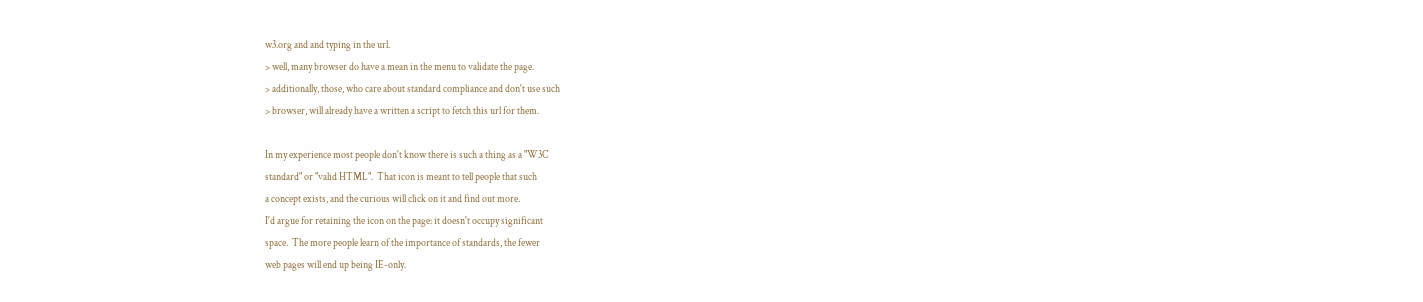w3.org and and typing in the url.
> well, many browser do have a mean in the menu to validate the page.
> additionally, those, who care about standard compliance and don't use such
> browser, will already have a written a script to fetch this url for them.

In my experience most people don't know there is such a thing as a "W3C
standard" or "valid HTML".  That icon is meant to tell people that such
a concept exists, and the curious will click on it and find out more.
I'd argue for retaining the icon on the page: it doesn't occupy significant
space.  The more people learn of the importance of standards, the fewer
web pages will end up being IE-only.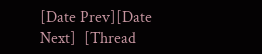[Date Prev][Date Next]  [Thread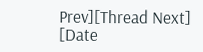Prev][Thread Next]  [Date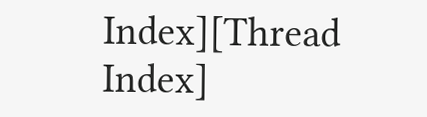Index][Thread Index]